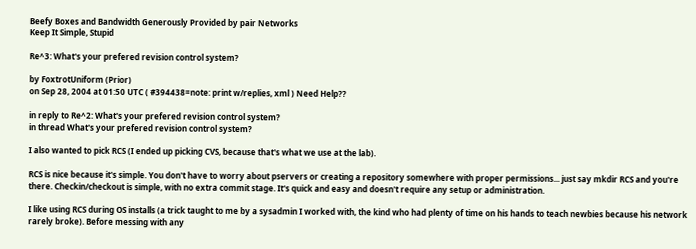Beefy Boxes and Bandwidth Generously Provided by pair Networks
Keep It Simple, Stupid

Re^3: What's your prefered revision control system?

by FoxtrotUniform (Prior)
on Sep 28, 2004 at 01:50 UTC ( #394438=note: print w/replies, xml ) Need Help??

in reply to Re^2: What's your prefered revision control system?
in thread What's your prefered revision control system?

I also wanted to pick RCS (I ended up picking CVS, because that's what we use at the lab).

RCS is nice because it's simple. You don't have to worry about pservers or creating a repository somewhere with proper permissions... just say mkdir RCS and you're there. Checkin/checkout is simple, with no extra commit stage. It's quick and easy and doesn't require any setup or administration.

I like using RCS during OS installs (a trick taught to me by a sysadmin I worked with, the kind who had plenty of time on his hands to teach newbies because his network rarely broke). Before messing with any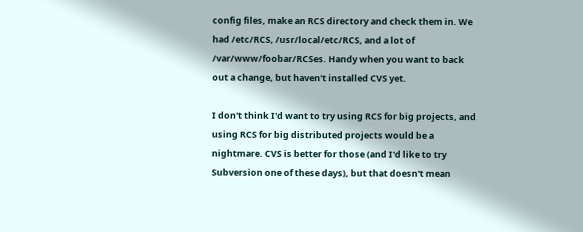config files, make an RCS directory and check them in. We had /etc/RCS, /usr/local/etc/RCS, and a lot of /var/www/foobar/RCSes. Handy when you want to back out a change, but haven't installed CVS yet.

I don't think I'd want to try using RCS for big projects, and using RCS for big distributed projects would be a nightmare. CVS is better for those (and I'd like to try Subversion one of these days), but that doesn't mean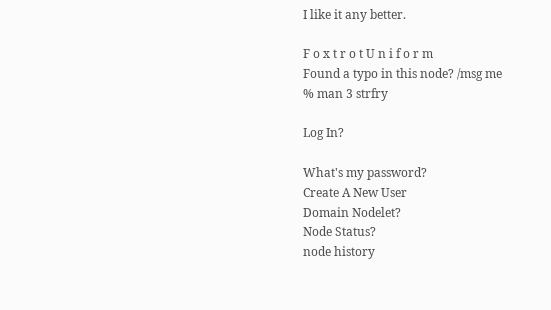I like it any better.

F o x t r o t U n i f o r m
Found a typo in this node? /msg me
% man 3 strfry

Log In?

What's my password?
Create A New User
Domain Nodelet?
Node Status?
node history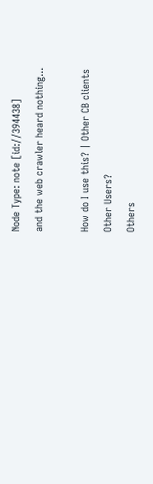Node Type: note [id://394438]
and the web crawler heard nothing...

How do I use this? | Other CB clients
Other Users?
Others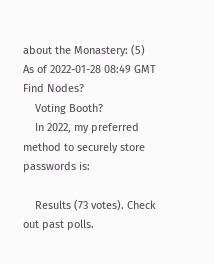about the Monastery: (5)
As of 2022-01-28 08:49 GMT
Find Nodes?
    Voting Booth?
    In 2022, my preferred method to securely store passwords is:

    Results (73 votes). Check out past polls.